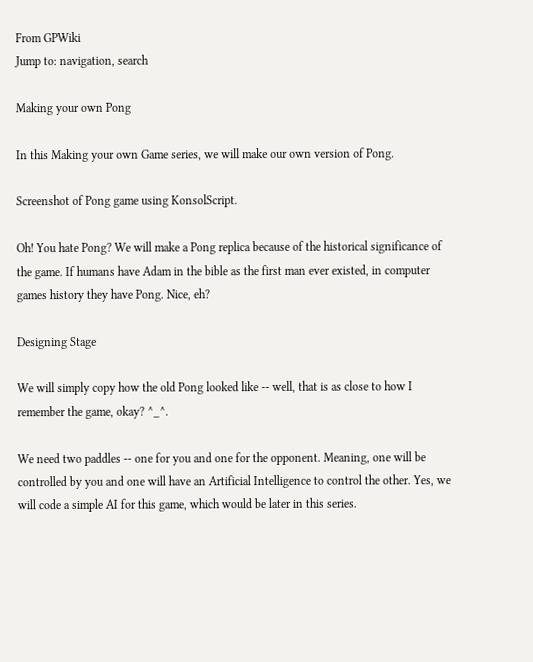From GPWiki
Jump to: navigation, search

Making your own Pong

In this Making your own Game series, we will make our own version of Pong.

Screenshot of Pong game using KonsolScript.

Oh! You hate Pong? We will make a Pong replica because of the historical significance of the game. If humans have Adam in the bible as the first man ever existed, in computer games history they have Pong. Nice, eh?

Designing Stage

We will simply copy how the old Pong looked like -- well, that is as close to how I remember the game, okay? ^_^.

We need two paddles -- one for you and one for the opponent. Meaning, one will be controlled by you and one will have an Artificial Intelligence to control the other. Yes, we will code a simple AI for this game, which would be later in this series.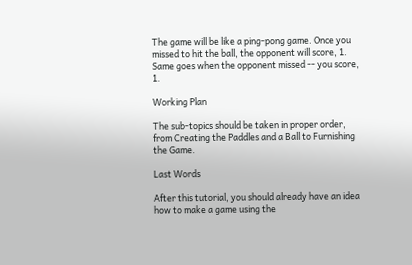The game will be like a ping-pong game. Once you missed to hit the ball, the opponent will score, 1. Same goes when the opponent missed -- you score, 1.

Working Plan

The sub-topics should be taken in proper order, from Creating the Paddles and a Ball to Furnishing the Game.

Last Words

After this tutorial, you should already have an idea how to make a game using the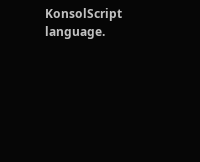KonsolScript language.